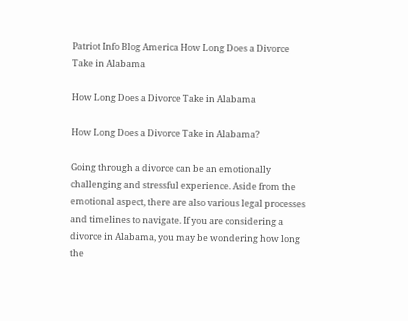Patriot Info Blog America How Long Does a Divorce Take in Alabama

How Long Does a Divorce Take in Alabama

How Long Does a Divorce Take in Alabama?

Going through a divorce can be an emotionally challenging and stressful experience. Aside from the emotional aspect, there are also various legal processes and timelines to navigate. If you are considering a divorce in Alabama, you may be wondering how long the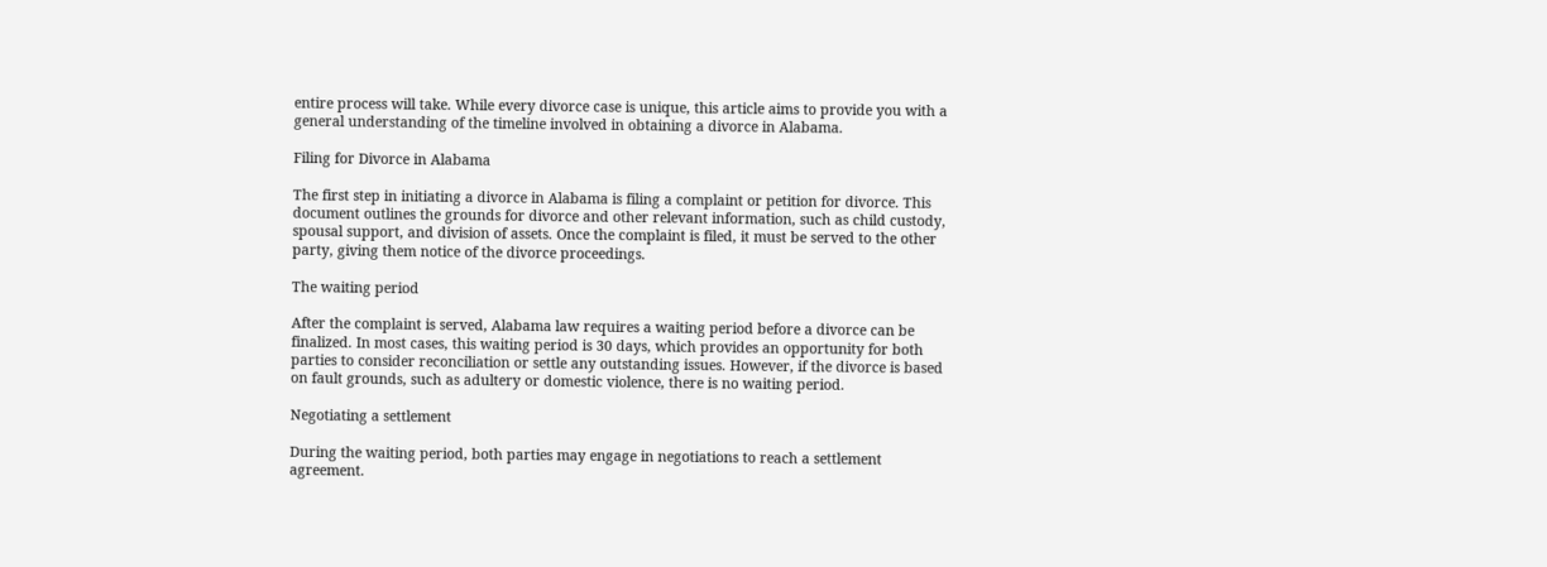entire process will take. While every divorce case is unique, this article aims to provide you with a general understanding of the timeline involved in obtaining a divorce in Alabama.

Filing for Divorce in Alabama

The first step in initiating a divorce in Alabama is filing a complaint or petition for divorce. This document outlines the grounds for divorce and other relevant information, such as child custody, spousal support, and division of assets. Once the complaint is filed, it must be served to the other party, giving them notice of the divorce proceedings.

The waiting period

After the complaint is served, Alabama law requires a waiting period before a divorce can be finalized. In most cases, this waiting period is 30 days, which provides an opportunity for both parties to consider reconciliation or settle any outstanding issues. However, if the divorce is based on fault grounds, such as adultery or domestic violence, there is no waiting period.

Negotiating a settlement

During the waiting period, both parties may engage in negotiations to reach a settlement agreement.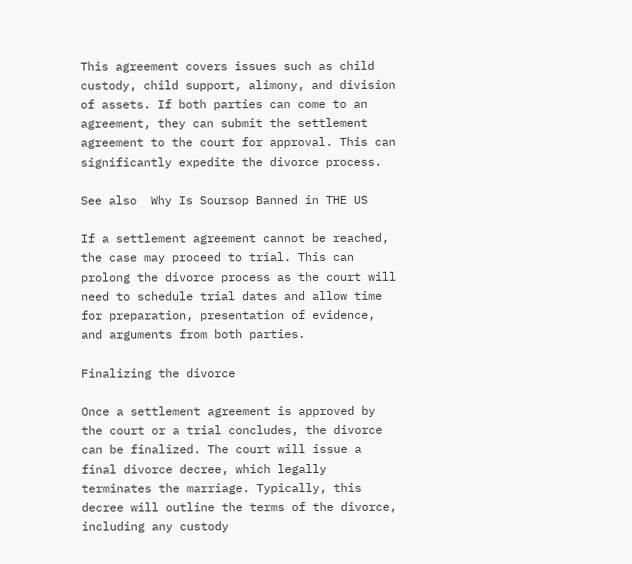This agreement covers issues such as child custody, child support, alimony, and division of assets. If both parties can come to an agreement, they can submit the settlement agreement to the court for approval. This can significantly expedite the divorce process.

See also  Why Is Soursop Banned in THE US

If a settlement agreement cannot be reached, the case may proceed to trial. This can prolong the divorce process as the court will need to schedule trial dates and allow time for preparation, presentation of evidence, and arguments from both parties.

Finalizing the divorce

Once a settlement agreement is approved by the court or a trial concludes, the divorce can be finalized. The court will issue a final divorce decree, which legally terminates the marriage. Typically, this decree will outline the terms of the divorce, including any custody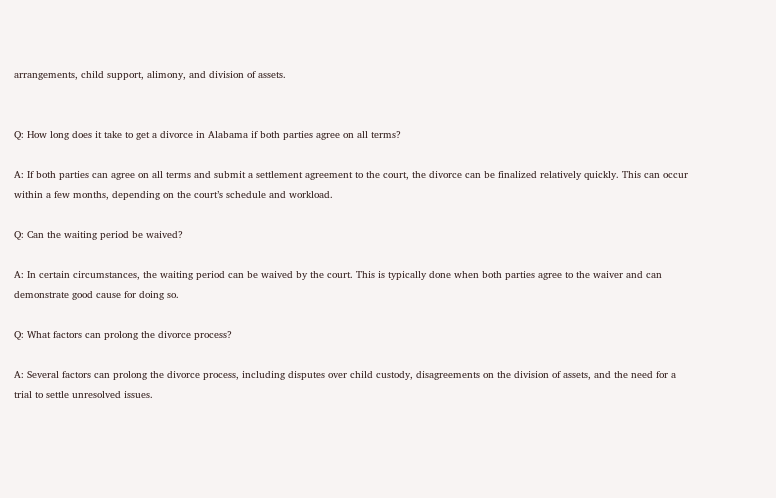arrangements, child support, alimony, and division of assets.


Q: How long does it take to get a divorce in Alabama if both parties agree on all terms?

A: If both parties can agree on all terms and submit a settlement agreement to the court, the divorce can be finalized relatively quickly. This can occur within a few months, depending on the court’s schedule and workload.

Q: Can the waiting period be waived?

A: In certain circumstances, the waiting period can be waived by the court. This is typically done when both parties agree to the waiver and can demonstrate good cause for doing so.

Q: What factors can prolong the divorce process?

A: Several factors can prolong the divorce process, including disputes over child custody, disagreements on the division of assets, and the need for a trial to settle unresolved issues.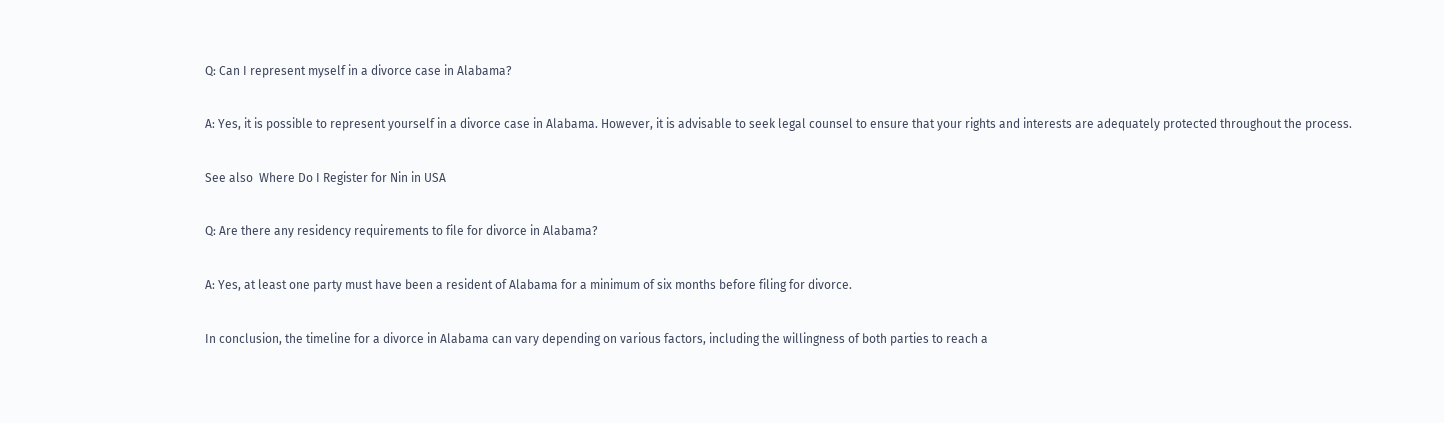Q: Can I represent myself in a divorce case in Alabama?

A: Yes, it is possible to represent yourself in a divorce case in Alabama. However, it is advisable to seek legal counsel to ensure that your rights and interests are adequately protected throughout the process.

See also  Where Do I Register for Nin in USA

Q: Are there any residency requirements to file for divorce in Alabama?

A: Yes, at least one party must have been a resident of Alabama for a minimum of six months before filing for divorce.

In conclusion, the timeline for a divorce in Alabama can vary depending on various factors, including the willingness of both parties to reach a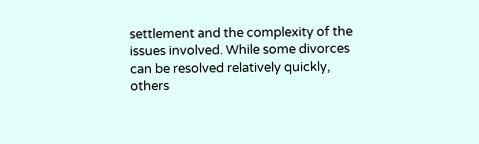settlement and the complexity of the issues involved. While some divorces can be resolved relatively quickly, others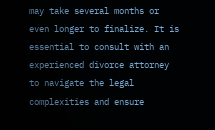may take several months or even longer to finalize. It is essential to consult with an experienced divorce attorney to navigate the legal complexities and ensure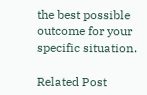the best possible outcome for your specific situation.

Related Post